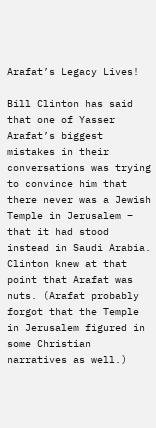Arafat’s Legacy Lives!

Bill Clinton has said that one of Yasser Arafat’s biggest mistakes in their conversations was trying to convince him that there never was a Jewish Temple in Jerusalem – that it had stood instead in Saudi Arabia. Clinton knew at that point that Arafat was nuts. (Arafat probably forgot that the Temple in Jerusalem figured in some Christian narratives as well.)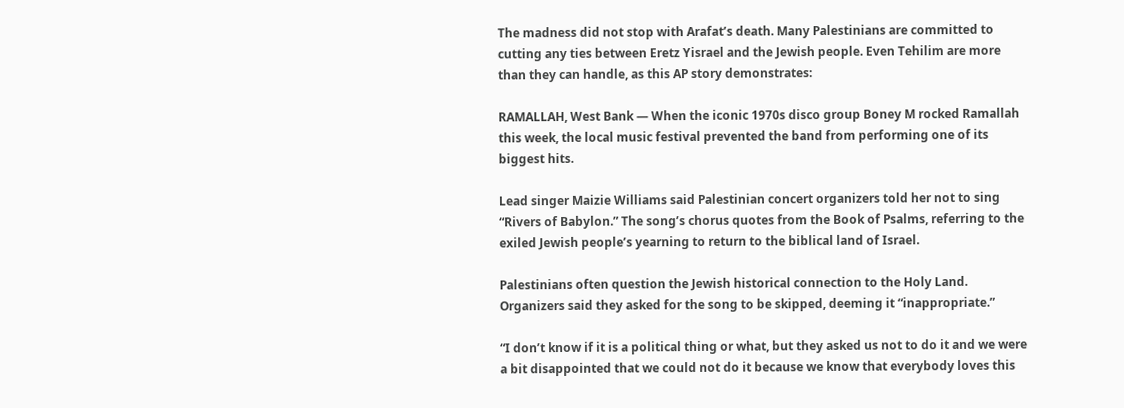The madness did not stop with Arafat’s death. Many Palestinians are committed to cutting any ties between Eretz Yisrael and the Jewish people. Even Tehilim are more than they can handle, as this AP story demonstrates:

RAMALLAH, West Bank — When the iconic 1970s disco group Boney M rocked Ramallah this week, the local music festival prevented the band from performing one of its biggest hits.

Lead singer Maizie Williams said Palestinian concert organizers told her not to sing “Rivers of Babylon.” The song’s chorus quotes from the Book of Psalms, referring to the exiled Jewish people’s yearning to return to the biblical land of Israel.

Palestinians often question the Jewish historical connection to the Holy Land. Organizers said they asked for the song to be skipped, deeming it “inappropriate.”

“I don’t know if it is a political thing or what, but they asked us not to do it and we were a bit disappointed that we could not do it because we know that everybody loves this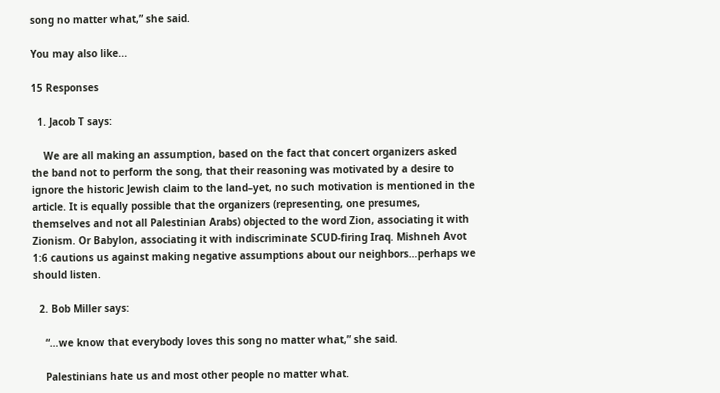song no matter what,” she said.

You may also like...

15 Responses

  1. Jacob T says:

    We are all making an assumption, based on the fact that concert organizers asked the band not to perform the song, that their reasoning was motivated by a desire to ignore the historic Jewish claim to the land–yet, no such motivation is mentioned in the article. It is equally possible that the organizers (representing, one presumes, themselves and not all Palestinian Arabs) objected to the word Zion, associating it with Zionism. Or Babylon, associating it with indiscriminate SCUD-firing Iraq. Mishneh Avot 1:6 cautions us against making negative assumptions about our neighbors…perhaps we should listen.

  2. Bob Miller says:

    “…we know that everybody loves this song no matter what,” she said.

    Palestinians hate us and most other people no matter what.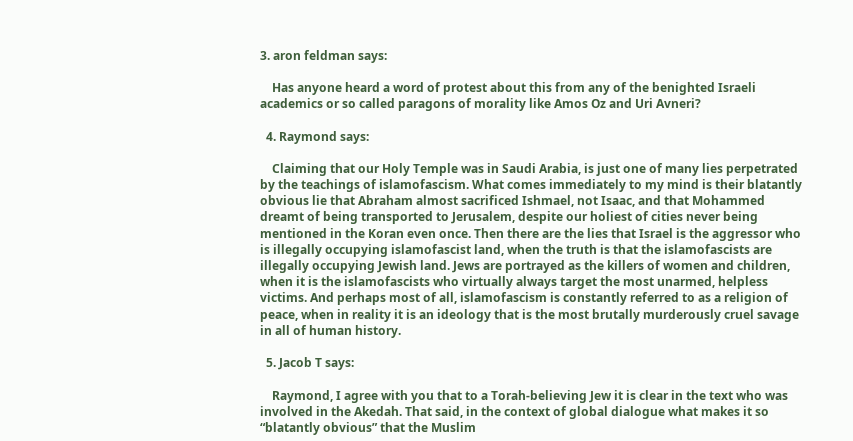3. aron feldman says:

    Has anyone heard a word of protest about this from any of the benighted Israeli academics or so called paragons of morality like Amos Oz and Uri Avneri?

  4. Raymond says:

    Claiming that our Holy Temple was in Saudi Arabia, is just one of many lies perpetrated by the teachings of islamofascism. What comes immediately to my mind is their blatantly obvious lie that Abraham almost sacrificed Ishmael, not Isaac, and that Mohammed dreamt of being transported to Jerusalem, despite our holiest of cities never being mentioned in the Koran even once. Then there are the lies that Israel is the aggressor who is illegally occupying islamofascist land, when the truth is that the islamofascists are illegally occupying Jewish land. Jews are portrayed as the killers of women and children, when it is the islamofascists who virtually always target the most unarmed, helpless victims. And perhaps most of all, islamofascism is constantly referred to as a religion of peace, when in reality it is an ideology that is the most brutally murderously cruel savage in all of human history.

  5. Jacob T says:

    Raymond, I agree with you that to a Torah-believing Jew it is clear in the text who was involved in the Akedah. That said, in the context of global dialogue what makes it so “blatantly obvious” that the Muslim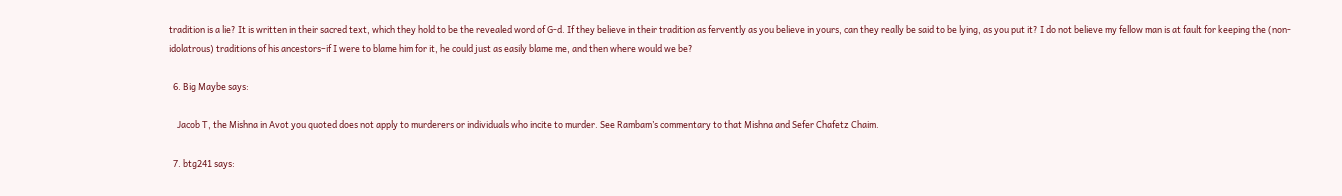tradition is a lie? It is written in their sacred text, which they hold to be the revealed word of G-d. If they believe in their tradition as fervently as you believe in yours, can they really be said to be lying, as you put it? I do not believe my fellow man is at fault for keeping the (non-idolatrous) traditions of his ancestors–if I were to blame him for it, he could just as easily blame me, and then where would we be?

  6. Big Maybe says:

    Jacob T, the Mishna in Avot you quoted does not apply to murderers or individuals who incite to murder. See Rambam’s commentary to that Mishna and Sefer Chafetz Chaim.

  7. btg241 says: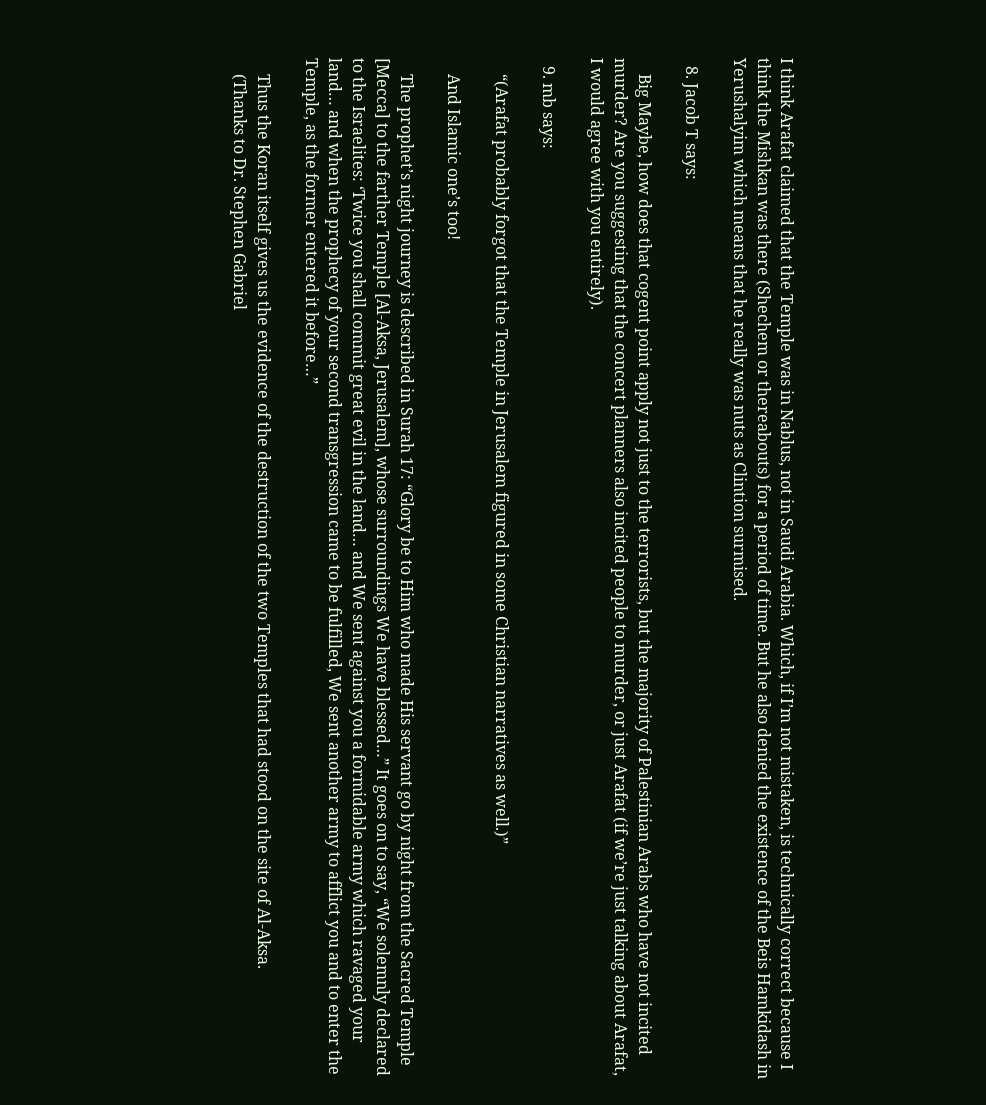I think Arafat claimed that the Temple was in Nablus, not in Saudi Arabia. Which, if I’m not mistaken, is technically correct because I think the Mishkan was there (Shechem or thereabouts) for a period of time. But he also denied the existence of the Beis Hamkidash in Yerushalyim which means that he really was nuts as Clintion surmised.

  8. Jacob T says:

    Big Maybe, how does that cogent point apply not just to the terrorists, but the majority of Palestinian Arabs who have not incited murder? Are you suggesting that the concert planners also incited people to murder, or just Arafat (if we’re just talking about Arafat, I would agree with you entirely).

  9. mb says:

    “(Arafat probably forgot that the Temple in Jerusalem figured in some Christian narratives as well.)”

    And Islamic one’s too!

    The prophet’s night journey is described in Surah 17: “Glory be to Him who made His servant go by night from the Sacred Temple [Mecca] to the farther Temple [Al-Aksa, Jerusalem], whose surroundings We have blessed…” It goes on to say, “We solemnly declared to the Israelites: ‘Twice you shall commit great evil in the land… and We sent against you a formidable army which ravaged your land… and when the prophecy of your second transgression came to be fulfilled, We sent another army to afflict you and to enter the Temple, as the former entered it before…”

    Thus the Koran itself gives us the evidence of the destruction of the two Temples that had stood on the site of Al-Aksa.
    (Thanks to Dr. Stephen Gabriel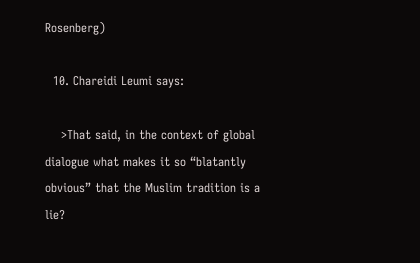Rosenberg)

  10. Chareidi Leumi says:

    >That said, in the context of global dialogue what makes it so “blatantly obvious” that the Muslim tradition is a lie?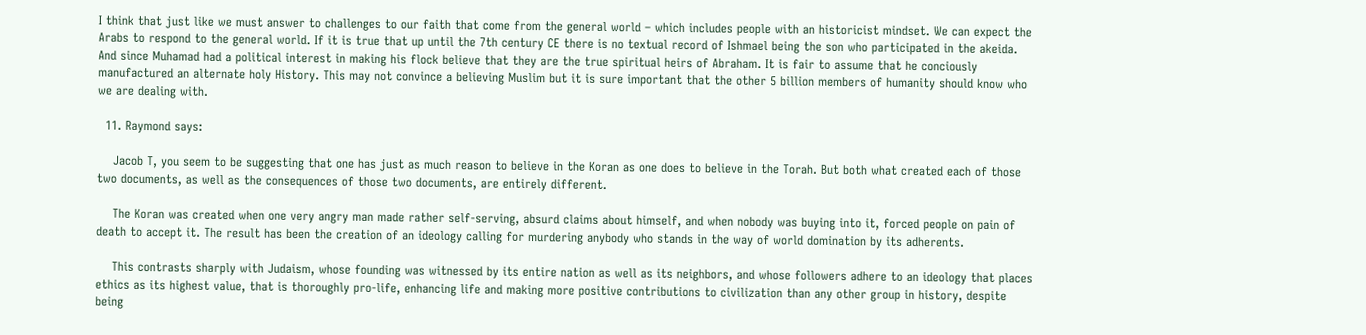I think that just like we must answer to challenges to our faith that come from the general world – which includes people with an historicist mindset. We can expect the Arabs to respond to the general world. If it is true that up until the 7th century CE there is no textual record of Ishmael being the son who participated in the akeida. And since Muhamad had a political interest in making his flock believe that they are the true spiritual heirs of Abraham. It is fair to assume that he conciously manufactured an alternate holy History. This may not convince a believing Muslim but it is sure important that the other 5 billion members of humanity should know who we are dealing with.

  11. Raymond says:

    Jacob T, you seem to be suggesting that one has just as much reason to believe in the Koran as one does to believe in the Torah. But both what created each of those two documents, as well as the consequences of those two documents, are entirely different.

    The Koran was created when one very angry man made rather self-serving, absurd claims about himself, and when nobody was buying into it, forced people on pain of death to accept it. The result has been the creation of an ideology calling for murdering anybody who stands in the way of world domination by its adherents.

    This contrasts sharply with Judaism, whose founding was witnessed by its entire nation as well as its neighbors, and whose followers adhere to an ideology that places ethics as its highest value, that is thoroughly pro-life, enhancing life and making more positive contributions to civilization than any other group in history, despite being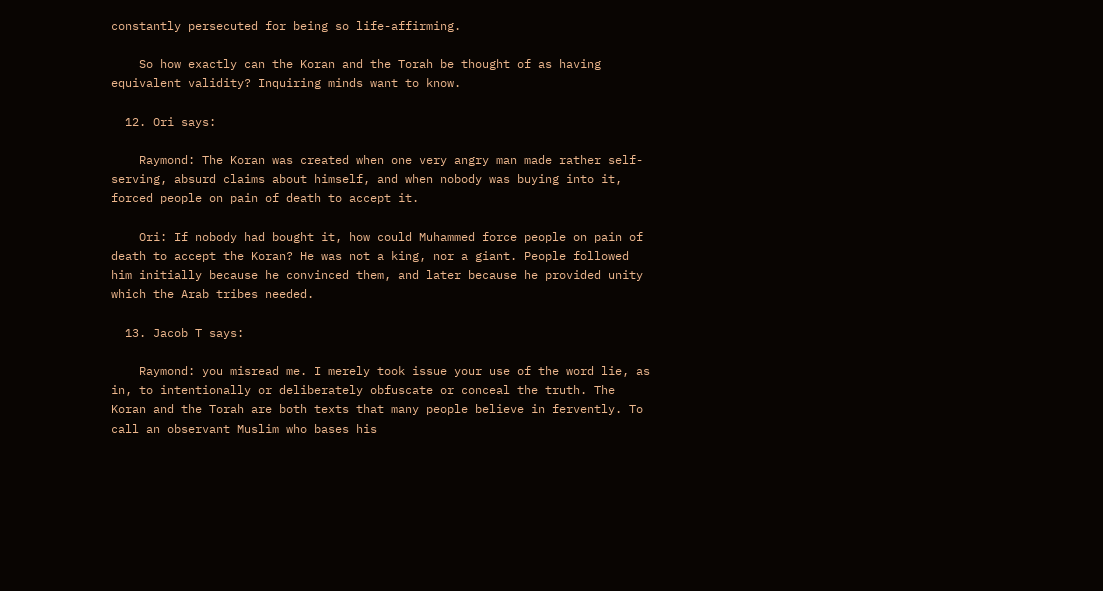constantly persecuted for being so life-affirming.

    So how exactly can the Koran and the Torah be thought of as having equivalent validity? Inquiring minds want to know.

  12. Ori says:

    Raymond: The Koran was created when one very angry man made rather self-serving, absurd claims about himself, and when nobody was buying into it, forced people on pain of death to accept it.

    Ori: If nobody had bought it, how could Muhammed force people on pain of death to accept the Koran? He was not a king, nor a giant. People followed him initially because he convinced them, and later because he provided unity which the Arab tribes needed.

  13. Jacob T says:

    Raymond: you misread me. I merely took issue your use of the word lie, as in, to intentionally or deliberately obfuscate or conceal the truth. The Koran and the Torah are both texts that many people believe in fervently. To call an observant Muslim who bases his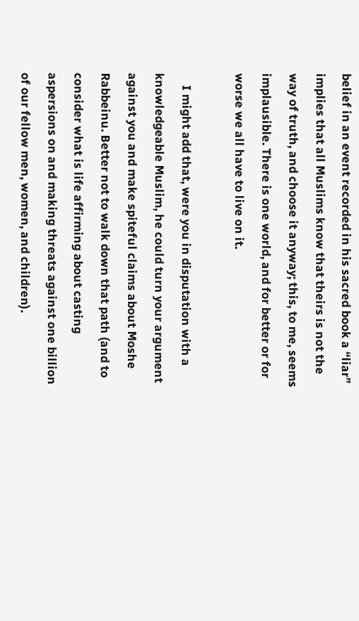belief in an event recorded in his sacred book a “liar” implies that all Muslims know that theirs is not the way of truth, and choose it anyway; this, to me, seems implausible. There is one world, and for better or for worse we all have to live on it.

    I might add that, were you in disputation with a knowledgeable Muslim, he could turn your argument against you and make spiteful claims about Moshe Rabbeinu. Better not to walk down that path (and to consider what is life affirming about casting aspersions on and making threats against one billion of our fellow men, women, and children).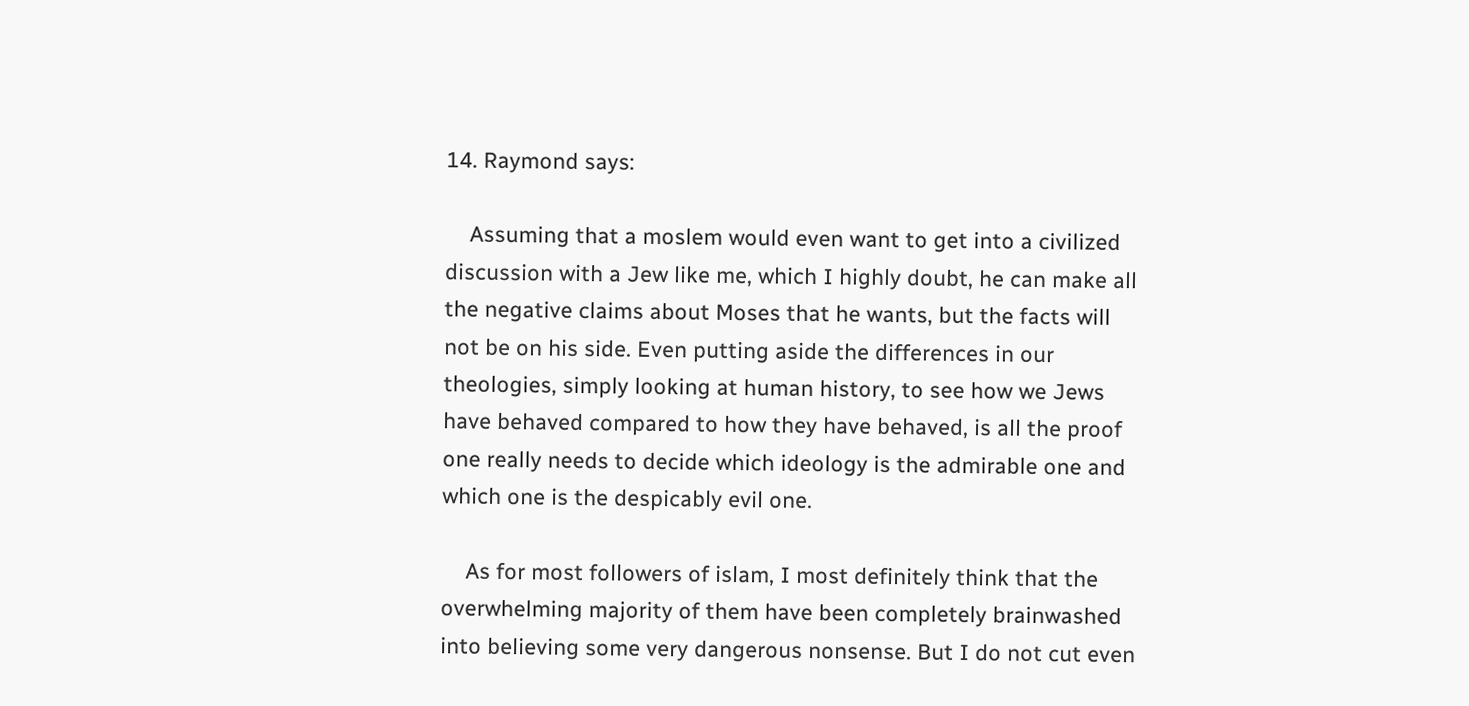14. Raymond says:

    Assuming that a moslem would even want to get into a civilized discussion with a Jew like me, which I highly doubt, he can make all the negative claims about Moses that he wants, but the facts will not be on his side. Even putting aside the differences in our theologies, simply looking at human history, to see how we Jews have behaved compared to how they have behaved, is all the proof one really needs to decide which ideology is the admirable one and which one is the despicably evil one.

    As for most followers of islam, I most definitely think that the overwhelming majority of them have been completely brainwashed into believing some very dangerous nonsense. But I do not cut even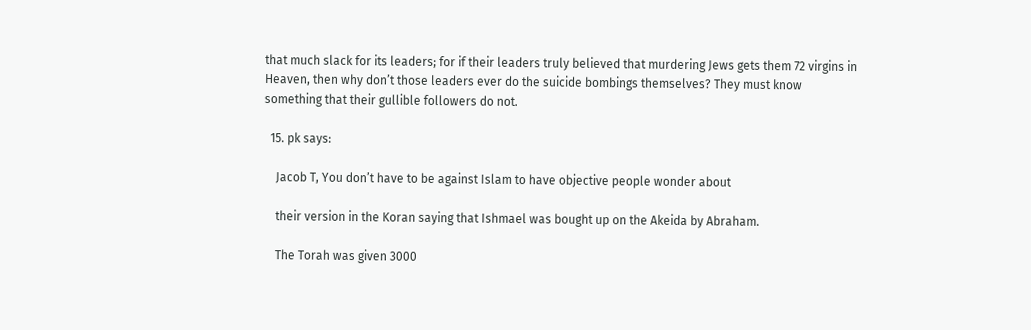that much slack for its leaders; for if their leaders truly believed that murdering Jews gets them 72 virgins in Heaven, then why don’t those leaders ever do the suicide bombings themselves? They must know something that their gullible followers do not.

  15. pk says:

    Jacob T, You don’t have to be against Islam to have objective people wonder about

    their version in the Koran saying that Ishmael was bought up on the Akeida by Abraham.

    The Torah was given 3000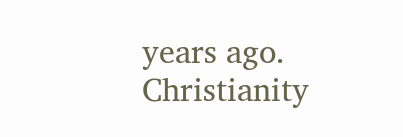years ago. Christianity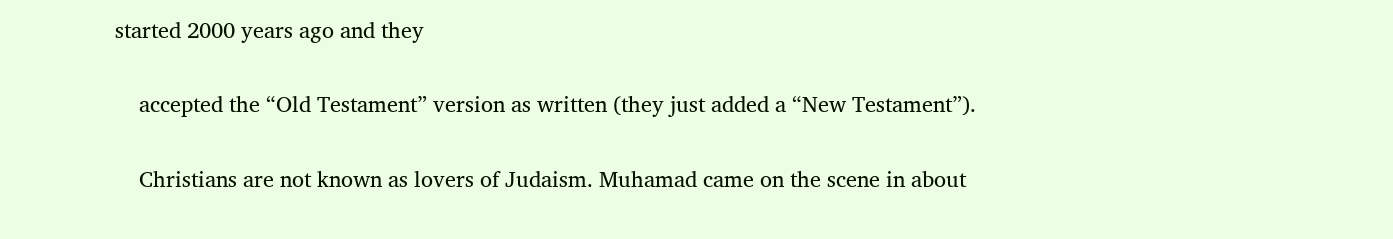started 2000 years ago and they

    accepted the “Old Testament” version as written (they just added a “New Testament”).

    Christians are not known as lovers of Judaism. Muhamad came on the scene in about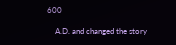600

    A.D. and changed the story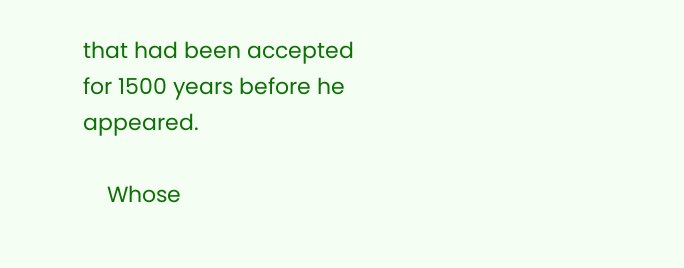that had been accepted for 1500 years before he appeared.

    Whose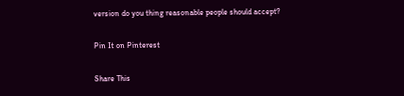version do you thing reasonable people should accept?

Pin It on Pinterest

Share This